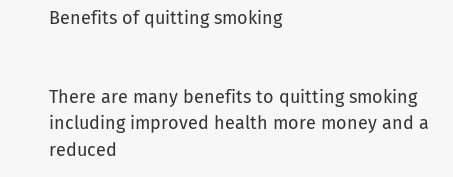Benefits of quitting smoking


There are many benefits to quitting smoking including improved health more money and a reduced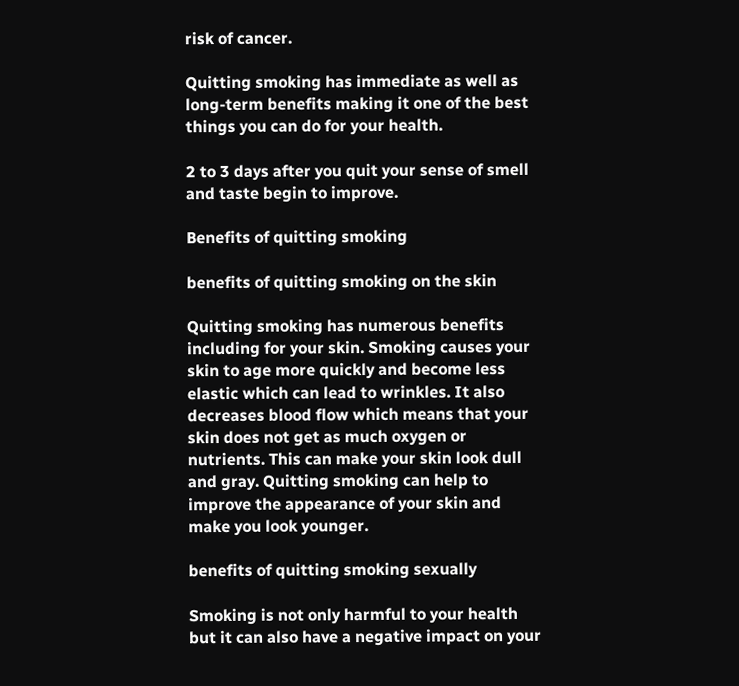risk of cancer.

Quitting smoking has immediate as well as long-term benefits making it one of the best things you can do for your health.

2 to 3 days after you quit your sense of smell and taste begin to improve.

Benefits of quitting smoking

benefits of quitting smoking on the skin

Quitting smoking has numerous benefits including for your skin. Smoking causes your skin to age more quickly and become less elastic which can lead to wrinkles. It also decreases blood flow which means that your skin does not get as much oxygen or nutrients. This can make your skin look dull and gray. Quitting smoking can help to improve the appearance of your skin and make you look younger.

benefits of quitting smoking sexually

Smoking is not only harmful to your health but it can also have a negative impact on your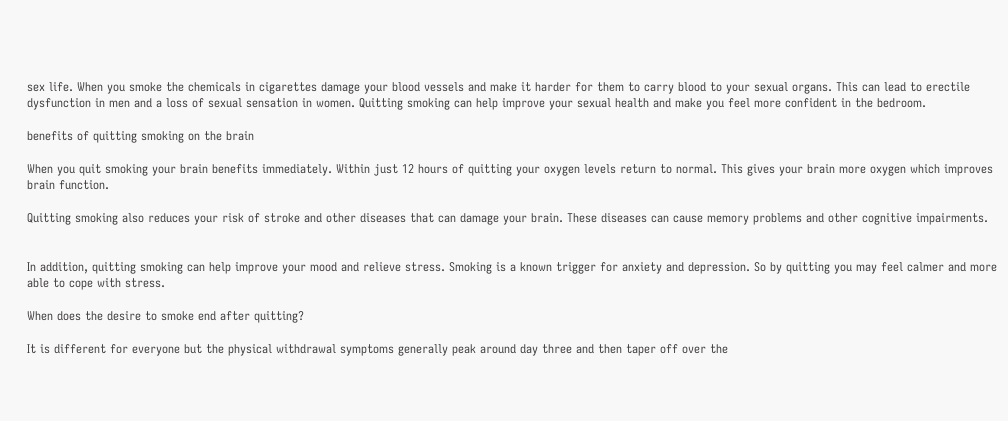sex life. When you smoke the chemicals in cigarettes damage your blood vessels and make it harder for them to carry blood to your sexual organs. This can lead to erectile dysfunction in men and a loss of sexual sensation in women. Quitting smoking can help improve your sexual health and make you feel more confident in the bedroom.

benefits of quitting smoking on the brain

When you quit smoking your brain benefits immediately. Within just 12 hours of quitting your oxygen levels return to normal. This gives your brain more oxygen which improves brain function.

Quitting smoking also reduces your risk of stroke and other diseases that can damage your brain. These diseases can cause memory problems and other cognitive impairments.


In addition, quitting smoking can help improve your mood and relieve stress. Smoking is a known trigger for anxiety and depression. So by quitting you may feel calmer and more able to cope with stress.

When does the desire to smoke end after quitting?

It is different for everyone but the physical withdrawal symptoms generally peak around day three and then taper off over the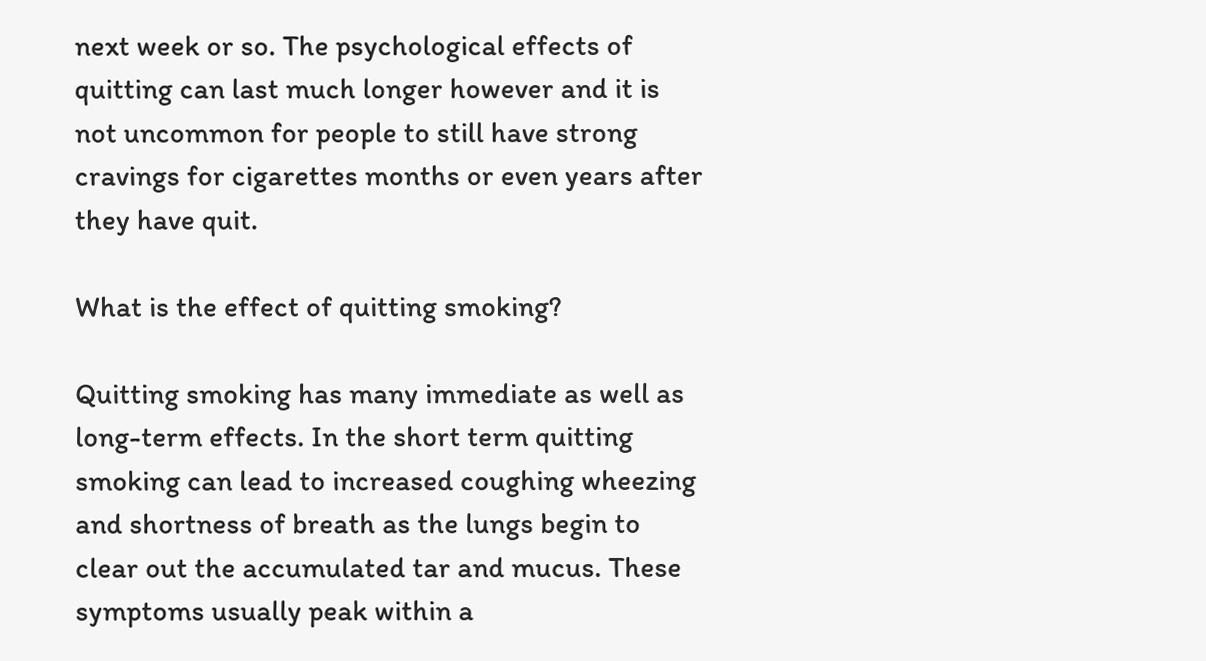next week or so. The psychological effects of quitting can last much longer however and it is not uncommon for people to still have strong cravings for cigarettes months or even years after they have quit.

What is the effect of quitting smoking?

Quitting smoking has many immediate as well as long-term effects. In the short term quitting smoking can lead to increased coughing wheezing and shortness of breath as the lungs begin to clear out the accumulated tar and mucus. These symptoms usually peak within a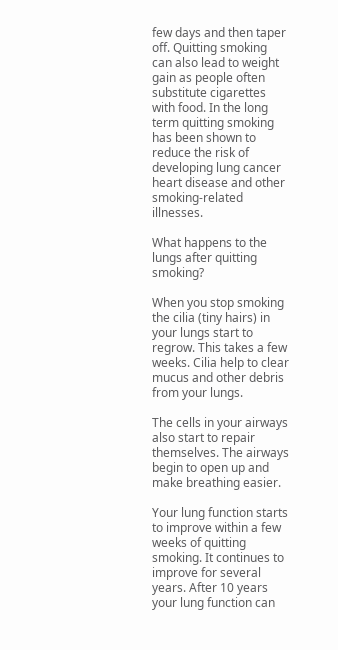few days and then taper off. Quitting smoking can also lead to weight gain as people often substitute cigarettes with food. In the long term quitting smoking has been shown to reduce the risk of developing lung cancer heart disease and other smoking-related illnesses.

What happens to the lungs after quitting smoking?

When you stop smoking the cilia (tiny hairs) in your lungs start to regrow. This takes a few weeks. Cilia help to clear mucus and other debris from your lungs.

The cells in your airways also start to repair themselves. The airways begin to open up and make breathing easier.

Your lung function starts to improve within a few weeks of quitting smoking. It continues to improve for several years. After 10 years your lung function can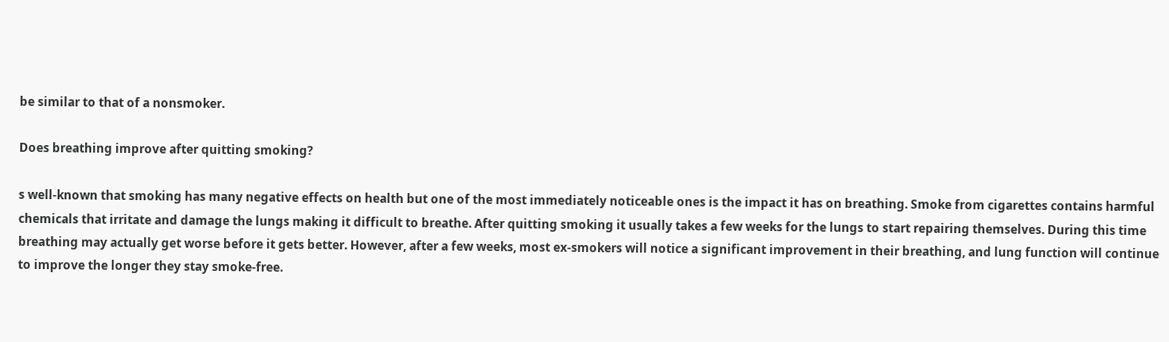be similar to that of a nonsmoker.

Does breathing improve after quitting smoking?

s well-known that smoking has many negative effects on health but one of the most immediately noticeable ones is the impact it has on breathing. Smoke from cigarettes contains harmful chemicals that irritate and damage the lungs making it difficult to breathe. After quitting smoking it usually takes a few weeks for the lungs to start repairing themselves. During this time breathing may actually get worse before it gets better. However, after a few weeks, most ex-smokers will notice a significant improvement in their breathing, and lung function will continue to improve the longer they stay smoke-free.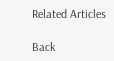Related Articles

Back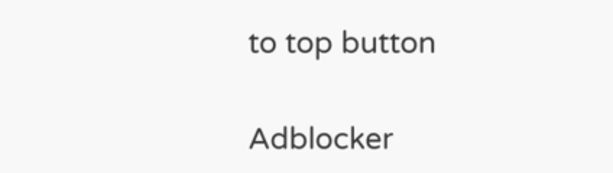to top button

Adblocker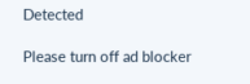Detected

Please turn off ad blocker